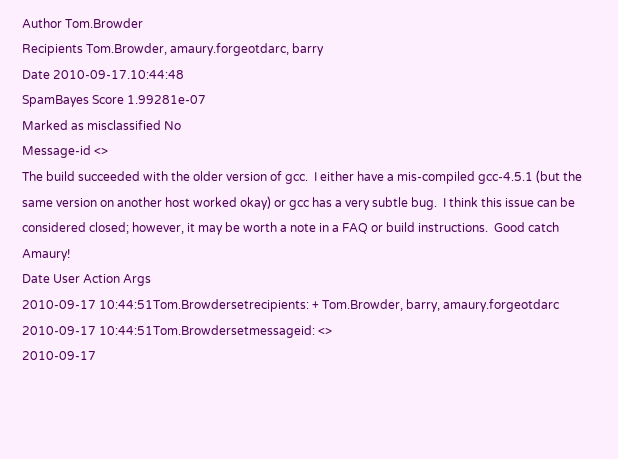Author Tom.Browder
Recipients Tom.Browder, amaury.forgeotdarc, barry
Date 2010-09-17.10:44:48
SpamBayes Score 1.99281e-07
Marked as misclassified No
Message-id <>
The build succeeded with the older version of gcc.  I either have a mis-compiled gcc-4.5.1 (but the same version on another host worked okay) or gcc has a very subtle bug.  I think this issue can be considered closed; however, it may be worth a note in a FAQ or build instructions.  Good catch Amaury!
Date User Action Args
2010-09-17 10:44:51Tom.Browdersetrecipients: + Tom.Browder, barry, amaury.forgeotdarc
2010-09-17 10:44:51Tom.Browdersetmessageid: <>
2010-09-17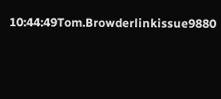10:44:49Tom.Browderlinkissue9880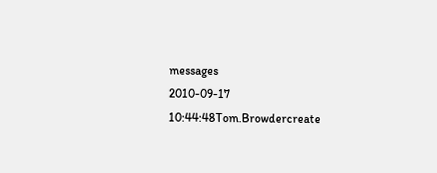messages
2010-09-17 10:44:48Tom.Browdercreate